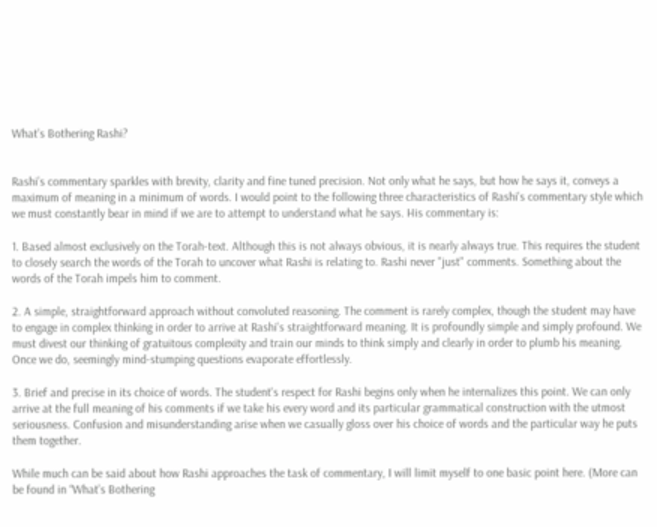What’s Bothering Rashi?


Rashi’s commentary sparkles with brevity, clarity and fine tuned precision. Not only what he says, but how he says it, conveys a maximum of meaning in a minimum of words. I would point to the following three characteristics of Rashi's commentary style which we must constantly bear in mind if we are to attempt to understand what he says. His commentary is:

1. Based almost exclusively on the Torah-text. Although this is not always obvious, it is nearly always true. This requires the student to closely search the words of the Torah to uncover what Rashi is relating to. Rashi never "just" comments. Something about the words of the Torah impels him to comment.

2. A simple, straightforward approach without convoluted reasoning. The comment is rarely complex, though the student may have to engage in complex thinking in order to arrive at Rashi's straightforward meaning. It is profoundly simple and simply profound. We must divest our thinking of gratuitous complexity and train our minds to think simply and clearly in order to plumb his meaning. Once we do, seemingly mind-stumping questions evaporate effortlessly.

3. Brief and precise in its choice of words. The student's respect for Rashi begins only when he internalizes this point. We can only arrive at the full meaning of his comments if we take his every word and its particular grammatical construction with the utmost seriousness. Confusion and misunderstanding arise when we casually gloss over his choice of words and the particular way he puts them together.

While much can be said about how Rashi approaches the task of commentary, I will limit myself to one basic point here. (More can be found in “What’s Bothering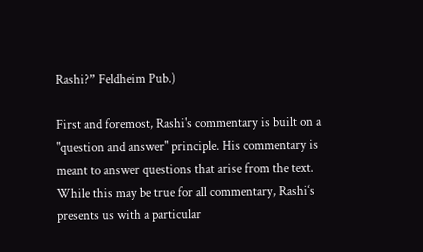Rashi?” Feldheim Pub.)

First and foremost, Rashi's commentary is built on a "question and answer" principle. His commentary is meant to answer questions that arise from the text. While this may be true for all commentary, Rashi‘s presents us with a particular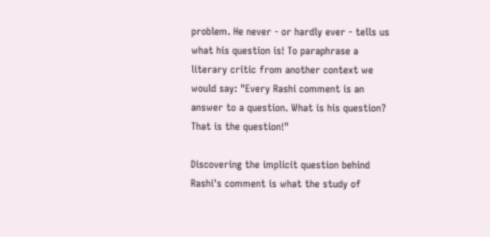problem. He never - or hardly ever - tells us what his question is! To paraphrase a literary critic from another context we would say: "Every Rashi comment is an answer to a question. What is his question? That is the question!"

Discovering the implicit question behind Rashi's comment is what the study of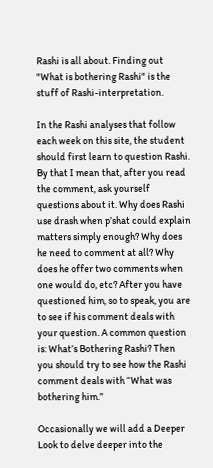Rashi is all about. Finding out "What is bothering Rashi" is the stuff of Rashi-interpretation.

In the Rashi analyses that follow each week on this site, the student should first learn to question Rashi. By that I mean that, after you read the comment, ask yourself questions about it. Why does Rashi use drash when p’shat could explain matters simply enough? Why does he need to comment at all? Why does he offer two comments when one would do, etc? After you have questioned him, so to speak, you are to see if his comment deals with your question. A common question is: What’s Bothering Rashi? Then you should try to see how the Rashi comment deals with “What was bothering him.”

Occasionally we will add a Deeper Look to delve deeper into the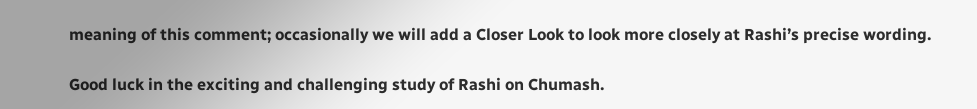meaning of this comment; occasionally we will add a Closer Look to look more closely at Rashi’s precise wording.

Good luck in the exciting and challenging study of Rashi on Chumash.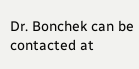Dr. Bonchek can be contacted at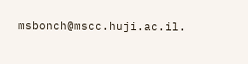msbonch@mscc.huji.ac.il.